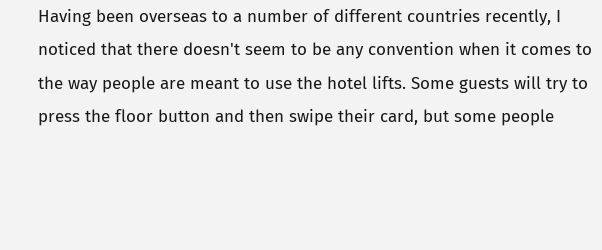Having been overseas to a number of different countries recently, I noticed that there doesn't seem to be any convention when it comes to the way people are meant to use the hotel lifts. Some guests will try to press the floor button and then swipe their card, but some people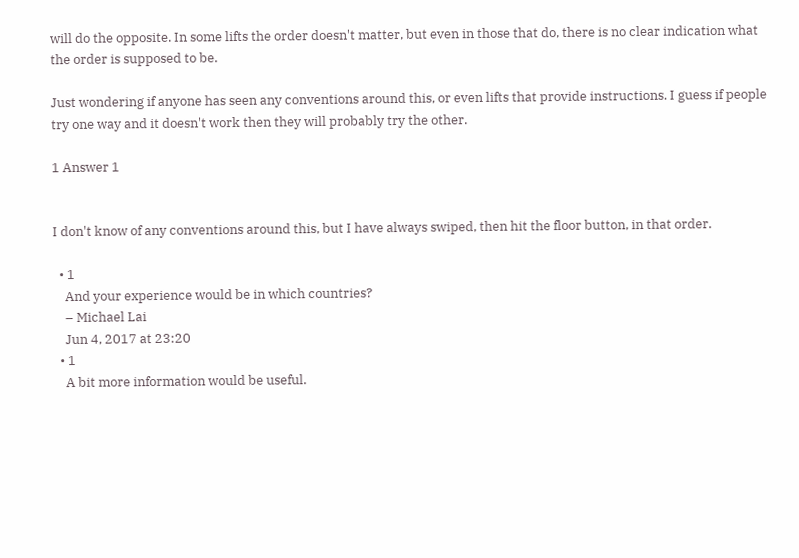will do the opposite. In some lifts the order doesn't matter, but even in those that do, there is no clear indication what the order is supposed to be.

Just wondering if anyone has seen any conventions around this, or even lifts that provide instructions. I guess if people try one way and it doesn't work then they will probably try the other.

1 Answer 1


I don't know of any conventions around this, but I have always swiped, then hit the floor button, in that order.

  • 1
    And your experience would be in which countries?
    – Michael Lai
    Jun 4, 2017 at 23:20
  • 1
    A bit more information would be useful.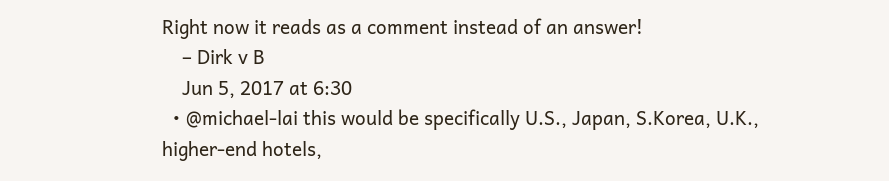Right now it reads as a comment instead of an answer!
    – Dirk v B
    Jun 5, 2017 at 6:30
  • @michael-lai this would be specifically U.S., Japan, S.Korea, U.K., higher-end hotels,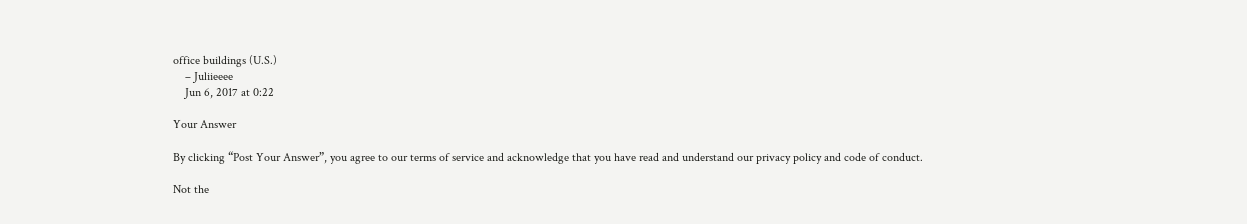office buildings (U.S.)
    – Juliieeee
    Jun 6, 2017 at 0:22

Your Answer

By clicking “Post Your Answer”, you agree to our terms of service and acknowledge that you have read and understand our privacy policy and code of conduct.

Not the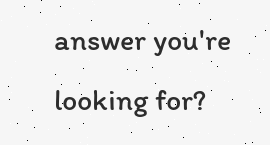answer you're looking for?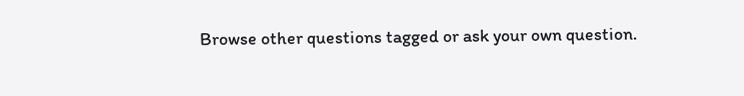Browse other questions tagged or ask your own question.